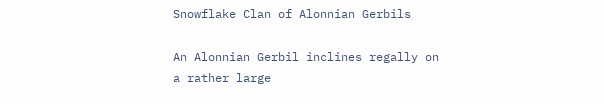Snowflake Clan of Alonnian Gerbils

An Alonnian Gerbil inclines regally on a rather large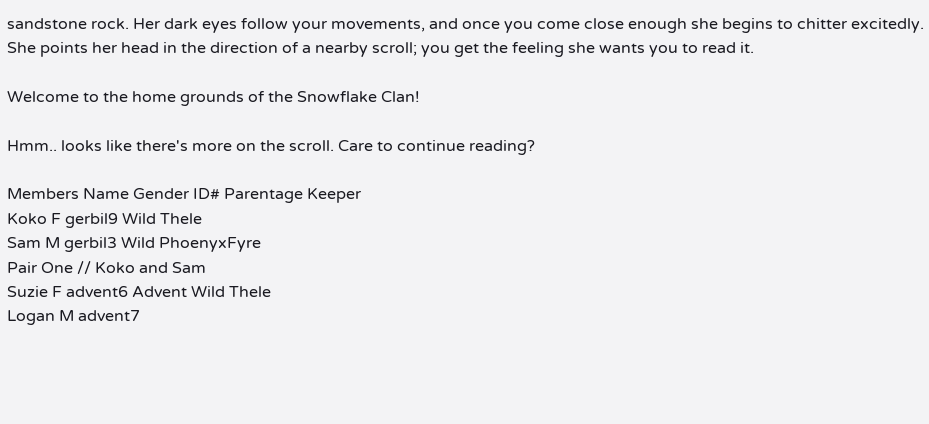sandstone rock. Her dark eyes follow your movements, and once you come close enough she begins to chitter excitedly. She points her head in the direction of a nearby scroll; you get the feeling she wants you to read it.

Welcome to the home grounds of the Snowflake Clan!

Hmm.. looks like there's more on the scroll. Care to continue reading?

Members Name Gender ID# Parentage Keeper
Koko F gerbil9 Wild Thele
Sam M gerbil3 Wild PhoenyxFyre
Pair One // Koko and Sam
Suzie F advent6 Advent Wild Thele
Logan M advent7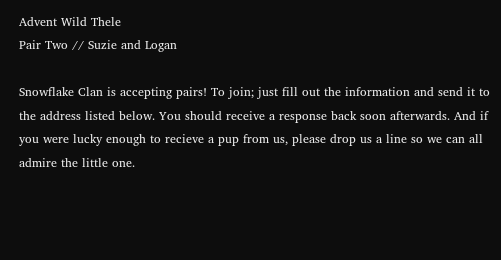Advent Wild Thele
Pair Two // Suzie and Logan

Snowflake Clan is accepting pairs! To join; just fill out the information and send it to the address listed below. You should receive a response back soon afterwards. And if you were lucky enough to recieve a pup from us, please drop us a line so we can all admire the little one.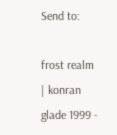Send to:

frost realm | konran glade 1999 -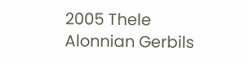2005 Thele
Alonnian Gerbils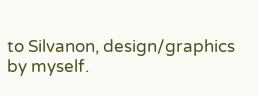to Silvanon, design/graphics by myself.